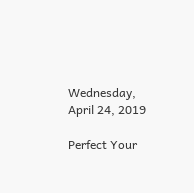Wednesday, April 24, 2019

Perfect Your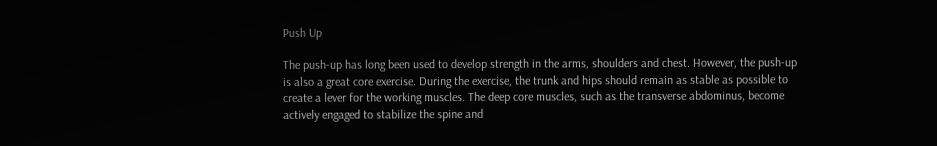Push Up

The push-up has long been used to develop strength in the arms, shoulders and chest. However, the push-up is also a great core exercise. During the exercise, the trunk and hips should remain as stable as possible to create a lever for the working muscles. The deep core muscles, such as the transverse abdominus, become actively engaged to stabilize the spine and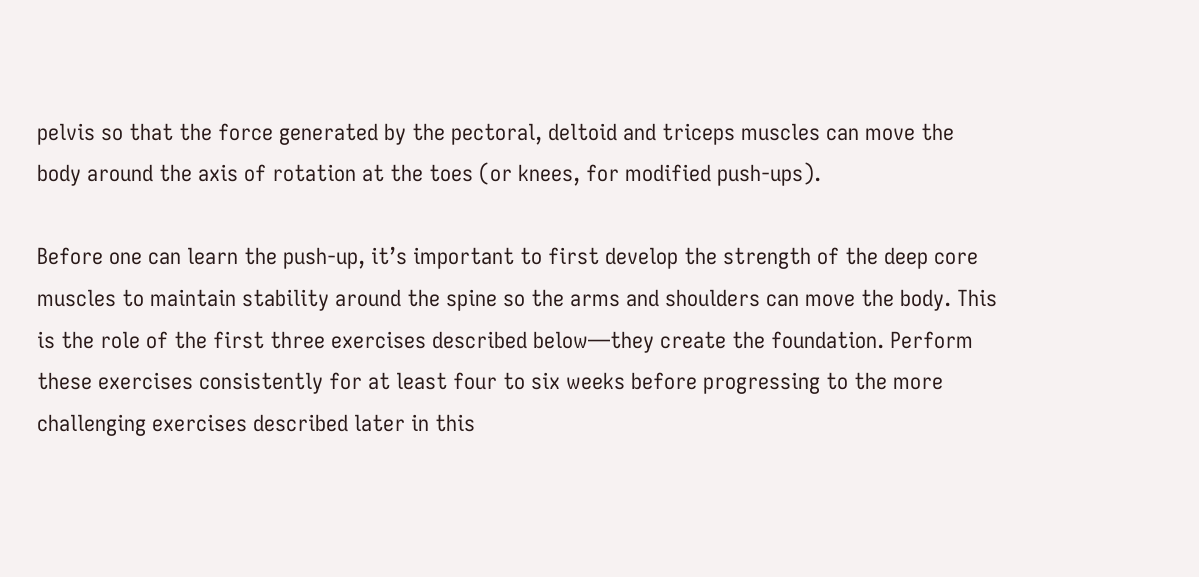pelvis so that the force generated by the pectoral, deltoid and triceps muscles can move the body around the axis of rotation at the toes (or knees, for modified push-ups).

Before one can learn the push-up, it’s important to first develop the strength of the deep core muscles to maintain stability around the spine so the arms and shoulders can move the body. This is the role of the first three exercises described below—they create the foundation. Perform these exercises consistently for at least four to six weeks before progressing to the more challenging exercises described later in this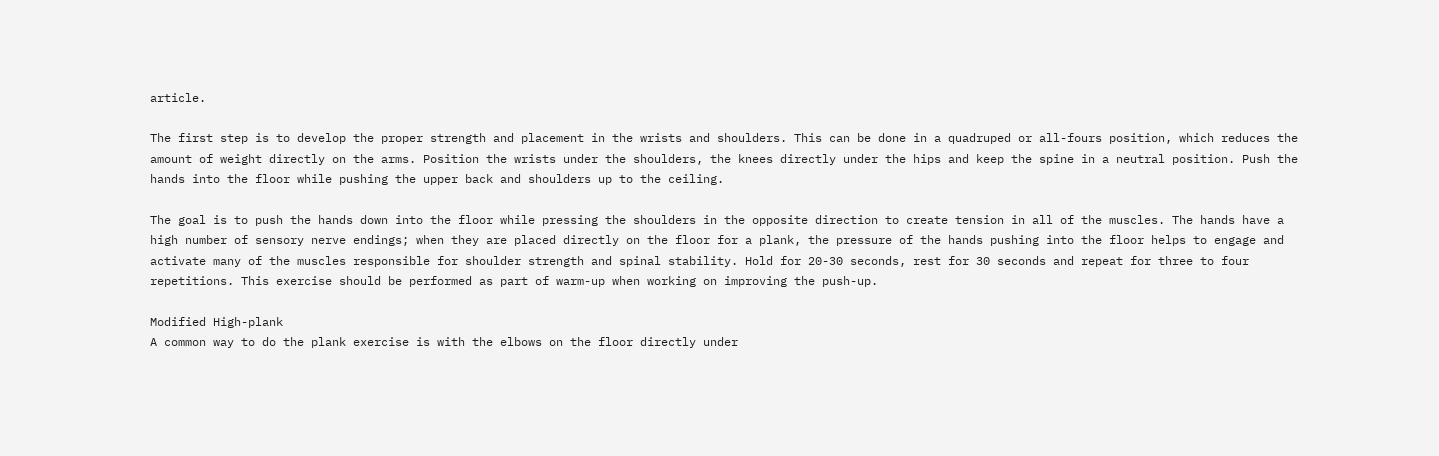article.

The first step is to develop the proper strength and placement in the wrists and shoulders. This can be done in a quadruped or all-fours position, which reduces the amount of weight directly on the arms. Position the wrists under the shoulders, the knees directly under the hips and keep the spine in a neutral position. Push the hands into the floor while pushing the upper back and shoulders up to the ceiling.

The goal is to push the hands down into the floor while pressing the shoulders in the opposite direction to create tension in all of the muscles. The hands have a high number of sensory nerve endings; when they are placed directly on the floor for a plank, the pressure of the hands pushing into the floor helps to engage and activate many of the muscles responsible for shoulder strength and spinal stability. Hold for 20-30 seconds, rest for 30 seconds and repeat for three to four repetitions. This exercise should be performed as part of warm-up when working on improving the push-up.

Modified High-plank
A common way to do the plank exercise is with the elbows on the floor directly under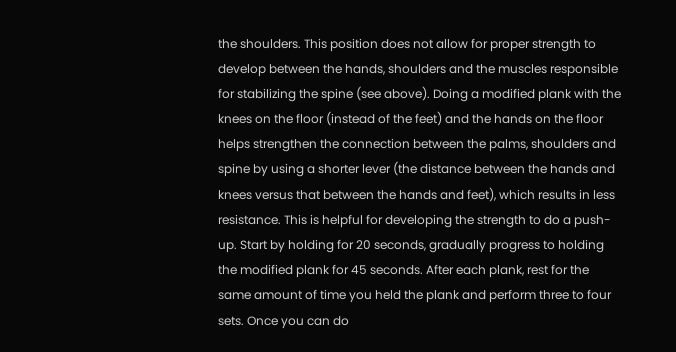the shoulders. This position does not allow for proper strength to develop between the hands, shoulders and the muscles responsible for stabilizing the spine (see above). Doing a modified plank with the knees on the floor (instead of the feet) and the hands on the floor helps strengthen the connection between the palms, shoulders and spine by using a shorter lever (the distance between the hands and knees versus that between the hands and feet), which results in less resistance. This is helpful for developing the strength to do a push-up. Start by holding for 20 seconds, gradually progress to holding the modified plank for 45 seconds. After each plank, rest for the same amount of time you held the plank and perform three to four sets. Once you can do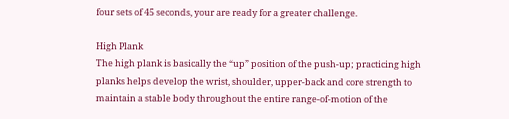four sets of 45 seconds, your are ready for a greater challenge.

High Plank
The high plank is basically the “up” position of the push-up; practicing high planks helps develop the wrist, shoulder, upper-back and core strength to maintain a stable body throughout the entire range-of-motion of the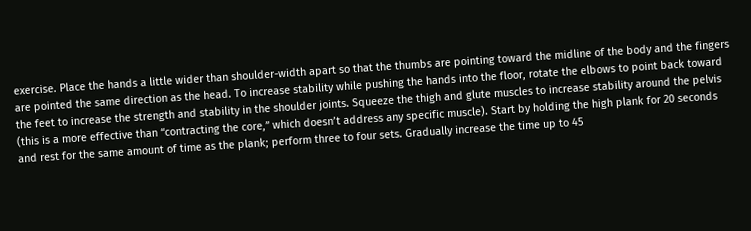exercise. Place the hands a little wider than shoulder-width apart so that the thumbs are pointing toward the midline of the body and the fingers are pointed the same direction as the head. To increase stability while pushing the hands into the floor, rotate the elbows to point back toward the feet to increase the strength and stability in the shoulder joints. Squeeze the thigh and glute muscles to increase stability around the pelvis (this is a more effective than “contracting the core,” which doesn’t address any specific muscle). Start by holding the high plank for 20 seconds and rest for the same amount of time as the plank; perform three to four sets. Gradually increase the time up to 45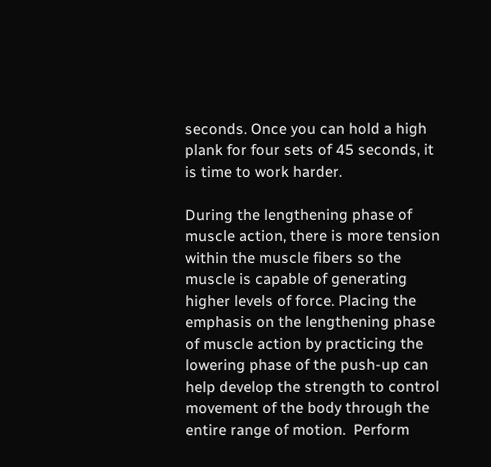seconds. Once you can hold a high plank for four sets of 45 seconds, it is time to work harder.

During the lengthening phase of muscle action, there is more tension within the muscle fibers so the muscle is capable of generating higher levels of force. Placing the emphasis on the lengthening phase of muscle action by practicing the lowering phase of the push-up can help develop the strength to control movement of the body through the entire range of motion.  Perform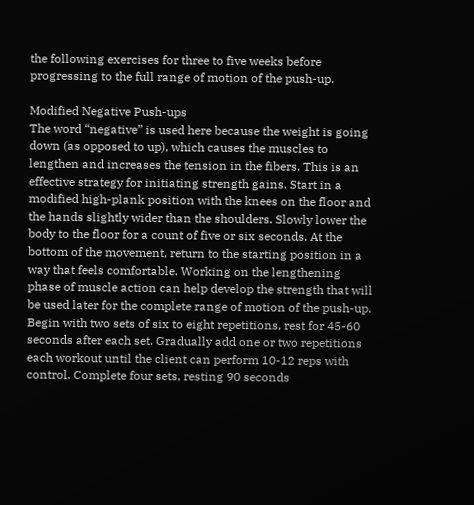the following exercises for three to five weeks before progressing to the full range of motion of the push-up.

Modified Negative Push-ups
The word “negative” is used here because the weight is going down (as opposed to up), which causes the muscles to lengthen and increases the tension in the fibers. This is an effective strategy for initiating strength gains. Start in a modified high-plank position with the knees on the floor and the hands slightly wider than the shoulders. Slowly lower the body to the floor for a count of five or six seconds. At the bottom of the movement, return to the starting position in a way that feels comfortable. Working on the lengthening phase of muscle action can help develop the strength that will be used later for the complete range of motion of the push-up. Begin with two sets of six to eight repetitions, rest for 45-60 seconds after each set. Gradually add one or two repetitions each workout until the client can perform 10-12 reps with control. Complete four sets, resting 90 seconds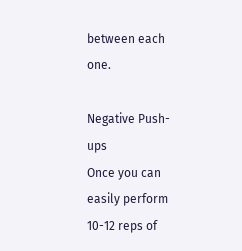between each one.

Negative Push-ups
Once you can easily perform 10-12 reps of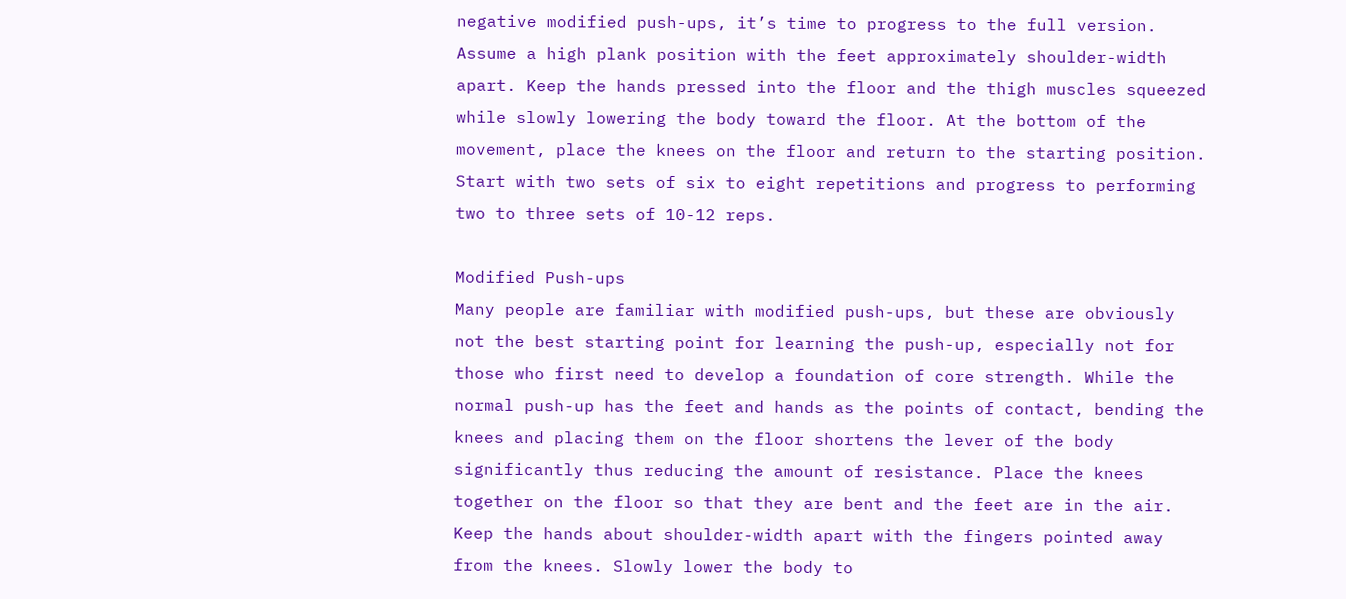negative modified push-ups, it’s time to progress to the full version. Assume a high plank position with the feet approximately shoulder-width apart. Keep the hands pressed into the floor and the thigh muscles squeezed while slowly lowering the body toward the floor. At the bottom of the movement, place the knees on the floor and return to the starting position. Start with two sets of six to eight repetitions and progress to performing two to three sets of 10-12 reps.

Modified Push-ups
Many people are familiar with modified push-ups, but these are obviously not the best starting point for learning the push-up, especially not for those who first need to develop a foundation of core strength. While the normal push-up has the feet and hands as the points of contact, bending the knees and placing them on the floor shortens the lever of the body significantly thus reducing the amount of resistance. Place the knees together on the floor so that they are bent and the feet are in the air. Keep the hands about shoulder-width apart with the fingers pointed away from the knees. Slowly lower the body to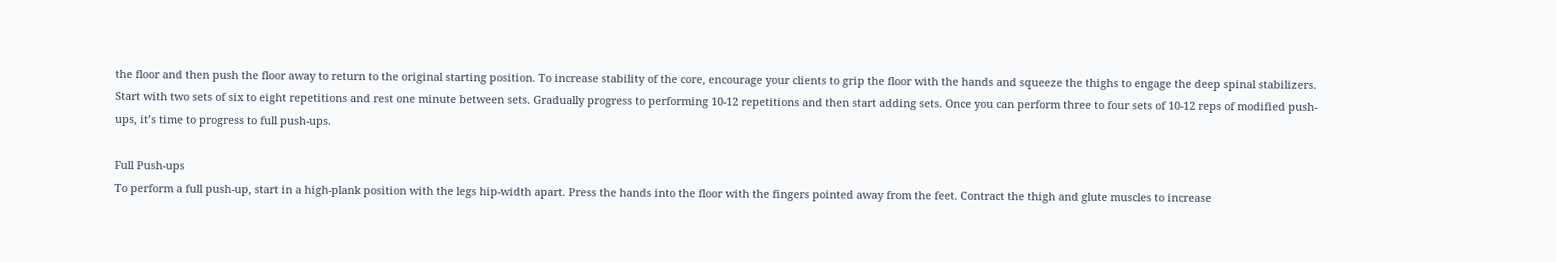the floor and then push the floor away to return to the original starting position. To increase stability of the core, encourage your clients to grip the floor with the hands and squeeze the thighs to engage the deep spinal stabilizers. Start with two sets of six to eight repetitions and rest one minute between sets. Gradually progress to performing 10-12 repetitions and then start adding sets. Once you can perform three to four sets of 10-12 reps of modified push-ups, it’s time to progress to full push-ups.

Full Push-ups
To perform a full push-up, start in a high-plank position with the legs hip-width apart. Press the hands into the floor with the fingers pointed away from the feet. Contract the thigh and glute muscles to increase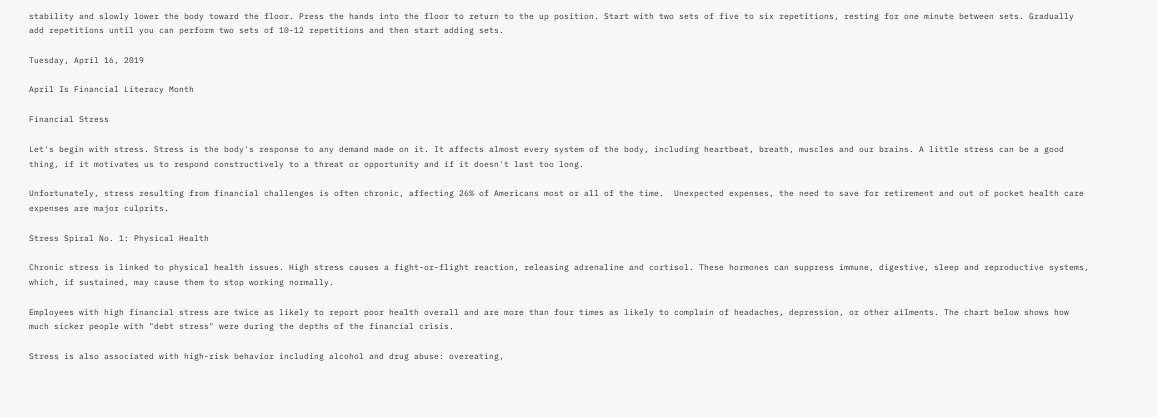stability and slowly lower the body toward the floor. Press the hands into the floor to return to the up position. Start with two sets of five to six repetitions, resting for one minute between sets. Gradually add repetitions until you can perform two sets of 10-12 repetitions and then start adding sets.

Tuesday, April 16, 2019

April Is Financial Literacy Month

Financial Stress

Let's begin with stress. Stress is the body's response to any demand made on it. It affects almost every system of the body, including heartbeat, breath, muscles and our brains. A little stress can be a good thing, if it motivates us to respond constructively to a threat or opportunity and if it doesn't last too long.

Unfortunately, stress resulting from financial challenges is often chronic, affecting 26% of Americans most or all of the time.  Unexpected expenses, the need to save for retirement and out of pocket health care expenses are major culprits.

Stress Spiral No. 1: Physical Health

Chronic stress is linked to physical health issues. High stress causes a fight-or-flight reaction, releasing adrenaline and cortisol. These hormones can suppress immune, digestive, sleep and reproductive systems, which, if sustained, may cause them to stop working normally.

Employees with high financial stress are twice as likely to report poor health overall and are more than four times as likely to complain of headaches, depression, or other ailments. The chart below shows how much sicker people with "debt stress" were during the depths of the financial crisis.

Stress is also associated with high-risk behavior including alcohol and drug abuse: overeating,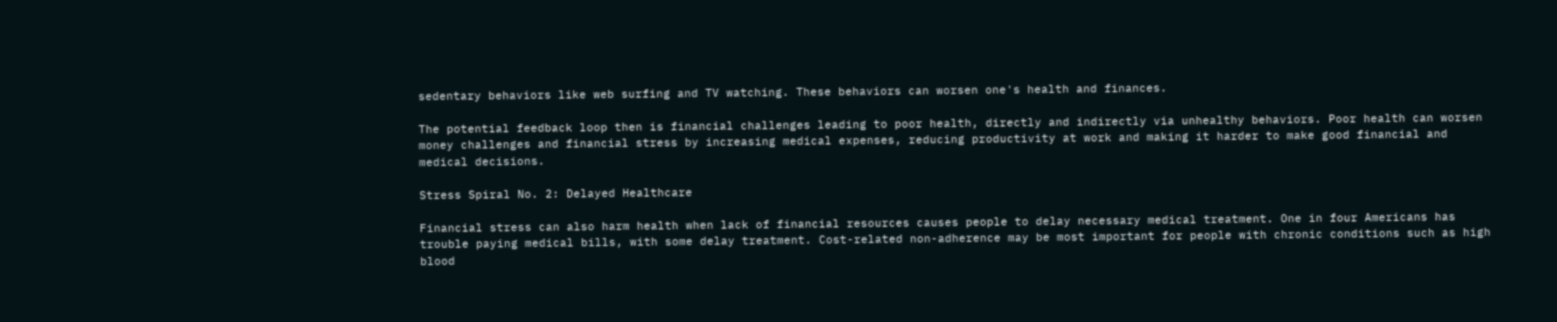sedentary behaviors like web surfing and TV watching. These behaviors can worsen one's health and finances.

The potential feedback loop then is financial challenges leading to poor health, directly and indirectly via unhealthy behaviors. Poor health can worsen money challenges and financial stress by increasing medical expenses, reducing productivity at work and making it harder to make good financial and medical decisions.

Stress Spiral No. 2: Delayed Healthcare

Financial stress can also harm health when lack of financial resources causes people to delay necessary medical treatment. One in four Americans has trouble paying medical bills, with some delay treatment. Cost-related non-adherence may be most important for people with chronic conditions such as high blood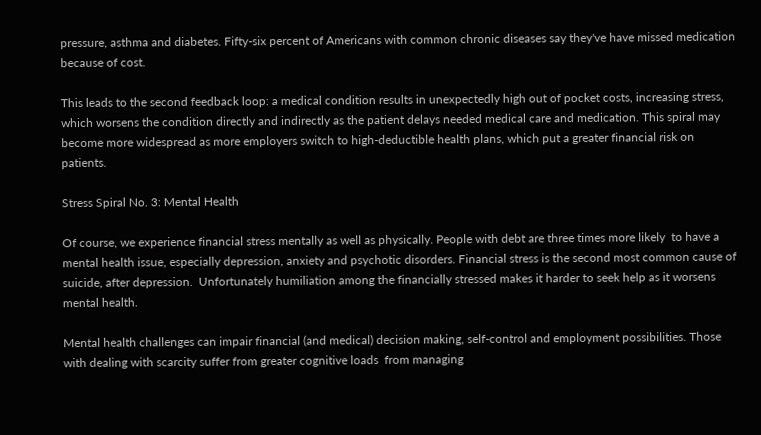pressure, asthma and diabetes. Fifty-six percent of Americans with common chronic diseases say they've have missed medication because of cost.

This leads to the second feedback loop: a medical condition results in unexpectedly high out of pocket costs, increasing stress, which worsens the condition directly and indirectly as the patient delays needed medical care and medication. This spiral may become more widespread as more employers switch to high-deductible health plans, which put a greater financial risk on patients.

Stress Spiral No. 3: Mental Health

Of course, we experience financial stress mentally as well as physically. People with debt are three times more likely  to have a mental health issue, especially depression, anxiety and psychotic disorders. Financial stress is the second most common cause of suicide, after depression.  Unfortunately humiliation among the financially stressed makes it harder to seek help as it worsens mental health.

Mental health challenges can impair financial (and medical) decision making, self-control and employment possibilities. Those with dealing with scarcity suffer from greater cognitive loads  from managing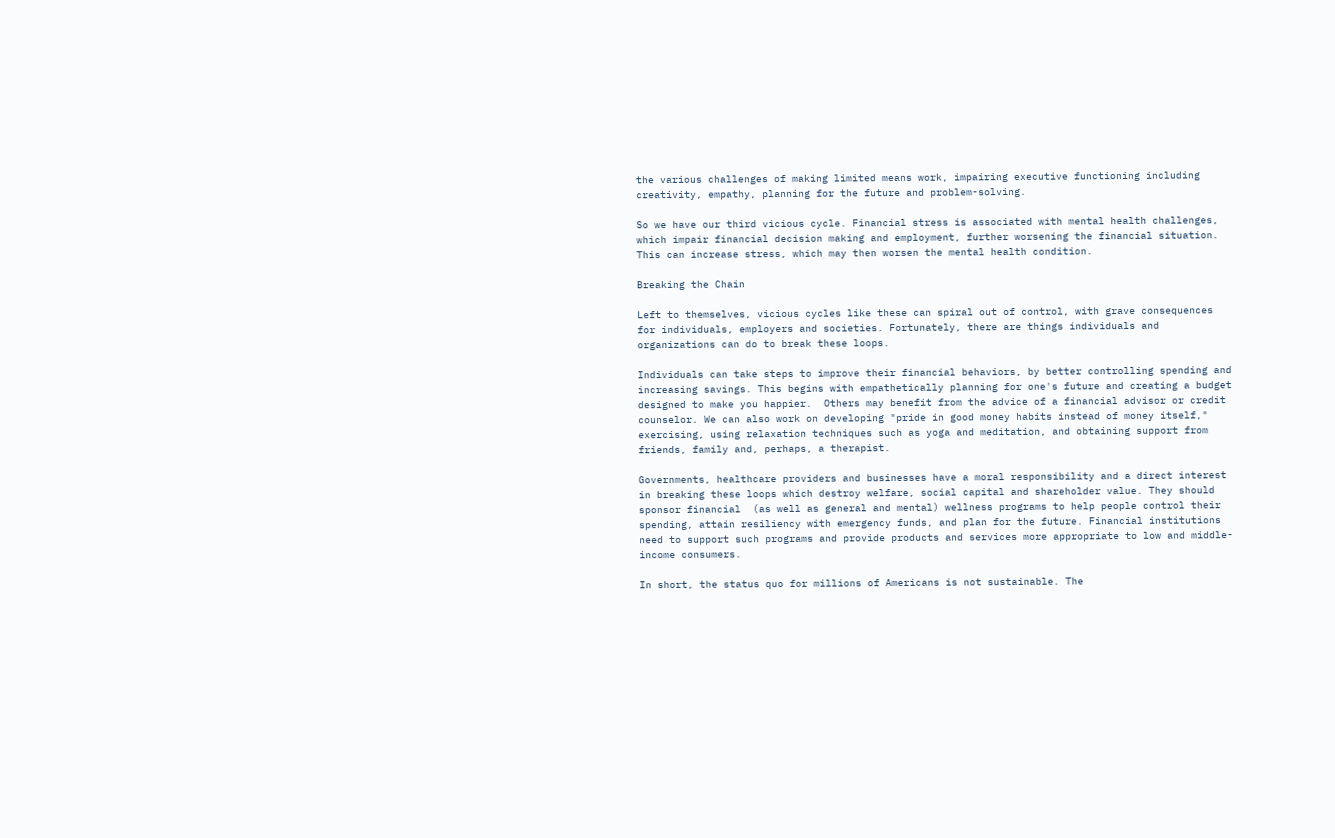the various challenges of making limited means work, impairing executive functioning including creativity, empathy, planning for the future and problem-solving.

So we have our third vicious cycle. Financial stress is associated with mental health challenges, which impair financial decision making and employment, further worsening the financial situation. This can increase stress, which may then worsen the mental health condition.

Breaking the Chain

Left to themselves, vicious cycles like these can spiral out of control, with grave consequences for individuals, employers and societies. Fortunately, there are things individuals and organizations can do to break these loops.

Individuals can take steps to improve their financial behaviors, by better controlling spending and increasing savings. This begins with empathetically planning for one's future and creating a budget designed to make you happier.  Others may benefit from the advice of a financial advisor or credit counselor. We can also work on developing "pride in good money habits instead of money itself,"  exercising, using relaxation techniques such as yoga and meditation, and obtaining support from friends, family and, perhaps, a therapist.

Governments, healthcare providers and businesses have a moral responsibility and a direct interest in breaking these loops which destroy welfare, social capital and shareholder value. They should sponsor financial  (as well as general and mental) wellness programs to help people control their spending, attain resiliency with emergency funds, and plan for the future. Financial institutions need to support such programs and provide products and services more appropriate to low and middle-income consumers.

In short, the status quo for millions of Americans is not sustainable. The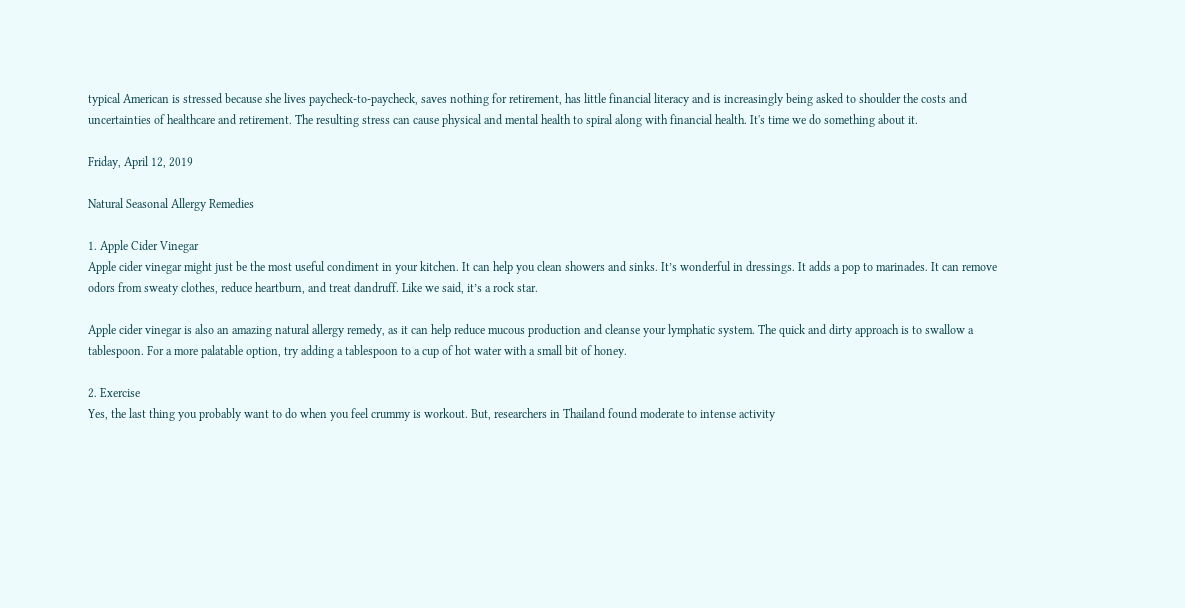typical American is stressed because she lives paycheck-to-paycheck, saves nothing for retirement, has little financial literacy and is increasingly being asked to shoulder the costs and uncertainties of healthcare and retirement. The resulting stress can cause physical and mental health to spiral along with financial health. It's time we do something about it.

Friday, April 12, 2019

Natural Seasonal Allergy Remedies

1. Apple Cider Vinegar
Apple cider vinegar might just be the most useful condiment in your kitchen. It can help you clean showers and sinks. It’s wonderful in dressings. It adds a pop to marinades. It can remove odors from sweaty clothes, reduce heartburn, and treat dandruff. Like we said, it’s a rock star.

Apple cider vinegar is also an amazing natural allergy remedy, as it can help reduce mucous production and cleanse your lymphatic system. The quick and dirty approach is to swallow a tablespoon. For a more palatable option, try adding a tablespoon to a cup of hot water with a small bit of honey.

2. Exercise
Yes, the last thing you probably want to do when you feel crummy is workout. But, researchers in Thailand found moderate to intense activity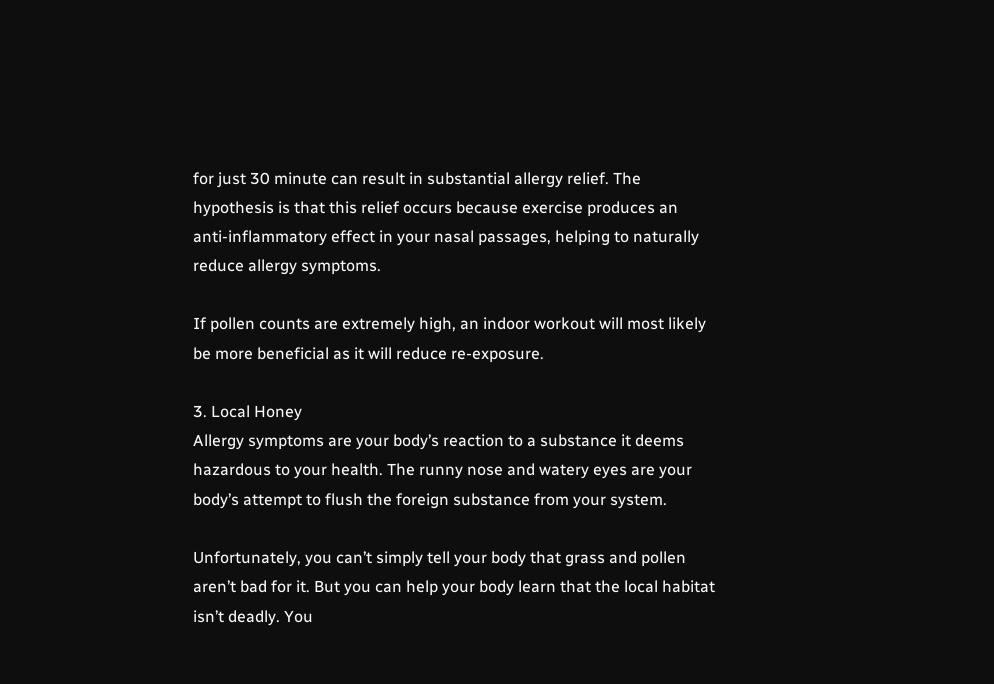for just 30 minute can result in substantial allergy relief. The hypothesis is that this relief occurs because exercise produces an anti-inflammatory effect in your nasal passages, helping to naturally reduce allergy symptoms.

If pollen counts are extremely high, an indoor workout will most likely be more beneficial as it will reduce re-exposure.

3. Local Honey
Allergy symptoms are your body’s reaction to a substance it deems hazardous to your health. The runny nose and watery eyes are your body’s attempt to flush the foreign substance from your system.

Unfortunately, you can’t simply tell your body that grass and pollen aren’t bad for it. But you can help your body learn that the local habitat isn’t deadly. You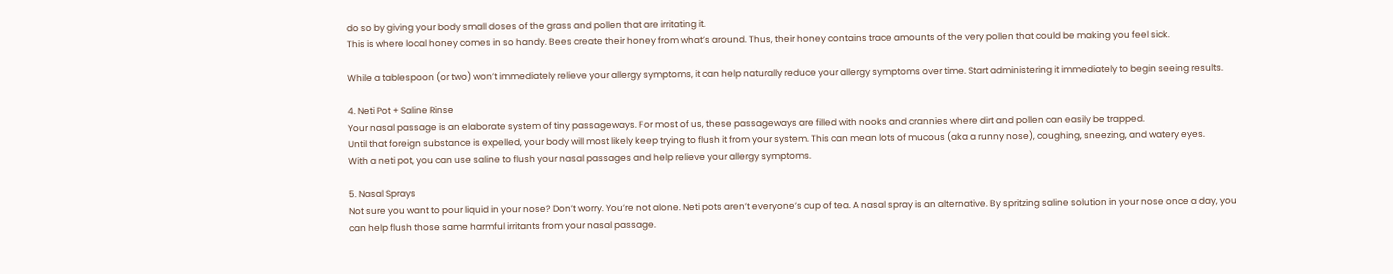do so by giving your body small doses of the grass and pollen that are irritating it.
This is where local honey comes in so handy. Bees create their honey from what’s around. Thus, their honey contains trace amounts of the very pollen that could be making you feel sick.

While a tablespoon (or two) won’t immediately relieve your allergy symptoms, it can help naturally reduce your allergy symptoms over time. Start administering it immediately to begin seeing results.

4. Neti Pot + Saline Rinse
Your nasal passage is an elaborate system of tiny passageways. For most of us, these passageways are filled with nooks and crannies where dirt and pollen can easily be trapped.
Until that foreign substance is expelled, your body will most likely keep trying to flush it from your system. This can mean lots of mucous (aka a runny nose), coughing, sneezing, and watery eyes.
With a neti pot, you can use saline to flush your nasal passages and help relieve your allergy symptoms.

5. Nasal Sprays
Not sure you want to pour liquid in your nose? Don’t worry. You’re not alone. Neti pots aren’t everyone’s cup of tea. A nasal spray is an alternative. By spritzing saline solution in your nose once a day, you can help flush those same harmful irritants from your nasal passage.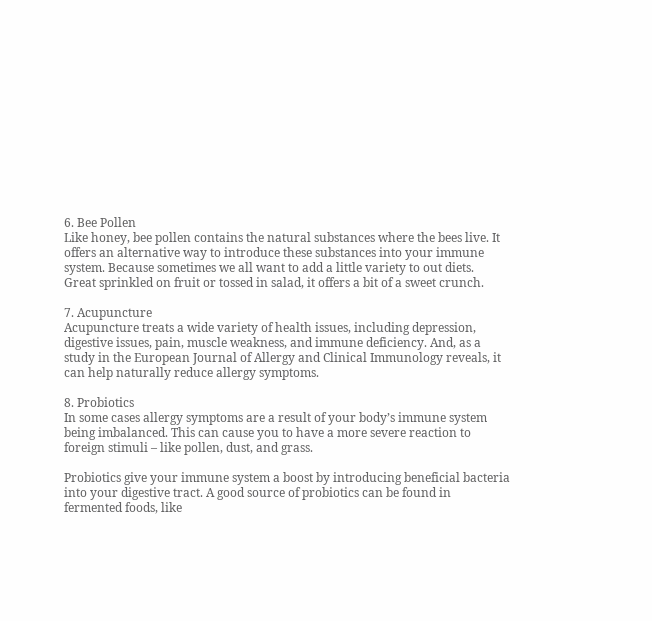6. Bee Pollen
Like honey, bee pollen contains the natural substances where the bees live. It offers an alternative way to introduce these substances into your immune system. Because sometimes we all want to add a little variety to out diets.
Great sprinkled on fruit or tossed in salad, it offers a bit of a sweet crunch.

7. Acupuncture
Acupuncture treats a wide variety of health issues, including depression, digestive issues, pain, muscle weakness, and immune deficiency. And, as a study in the European Journal of Allergy and Clinical Immunology reveals, it can help naturally reduce allergy symptoms.

8. Probiotics
In some cases allergy symptoms are a result of your body’s immune system being imbalanced. This can cause you to have a more severe reaction to foreign stimuli – like pollen, dust, and grass.

Probiotics give your immune system a boost by introducing beneficial bacteria into your digestive tract. A good source of probiotics can be found in fermented foods, like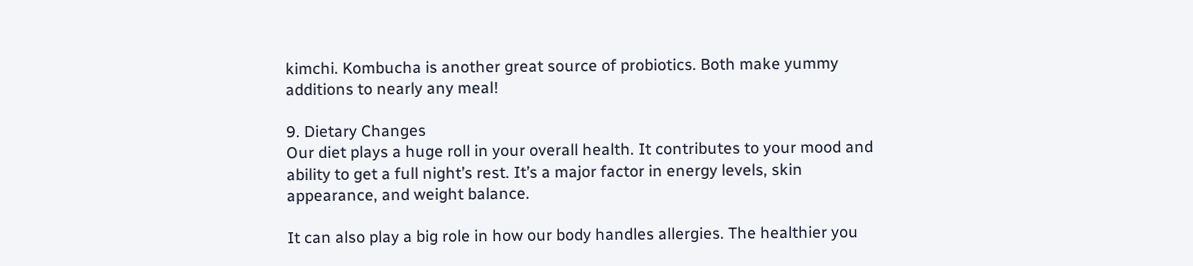kimchi. Kombucha is another great source of probiotics. Both make yummy additions to nearly any meal!

9. Dietary Changes
Our diet plays a huge roll in your overall health. It contributes to your mood and ability to get a full night’s rest. It’s a major factor in energy levels, skin appearance, and weight balance.

It can also play a big role in how our body handles allergies. The healthier you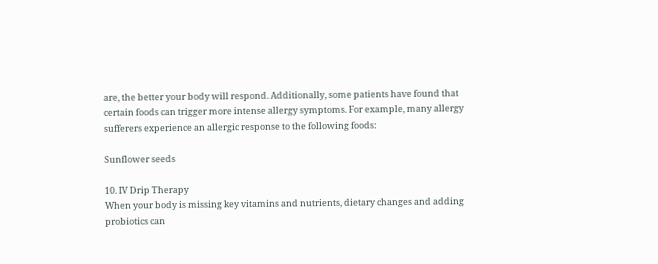are, the better your body will respond. Additionally, some patients have found that certain foods can trigger more intense allergy symptoms. For example, many allergy sufferers experience an allergic response to the following foods:

Sunflower seeds

10. IV Drip Therapy
When your body is missing key vitamins and nutrients, dietary changes and adding probiotics can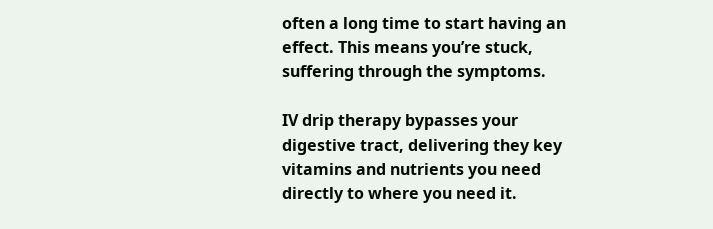often a long time to start having an effect. This means you’re stuck, suffering through the symptoms.

IV drip therapy bypasses your digestive tract, delivering they key vitamins and nutrients you need directly to where you need it.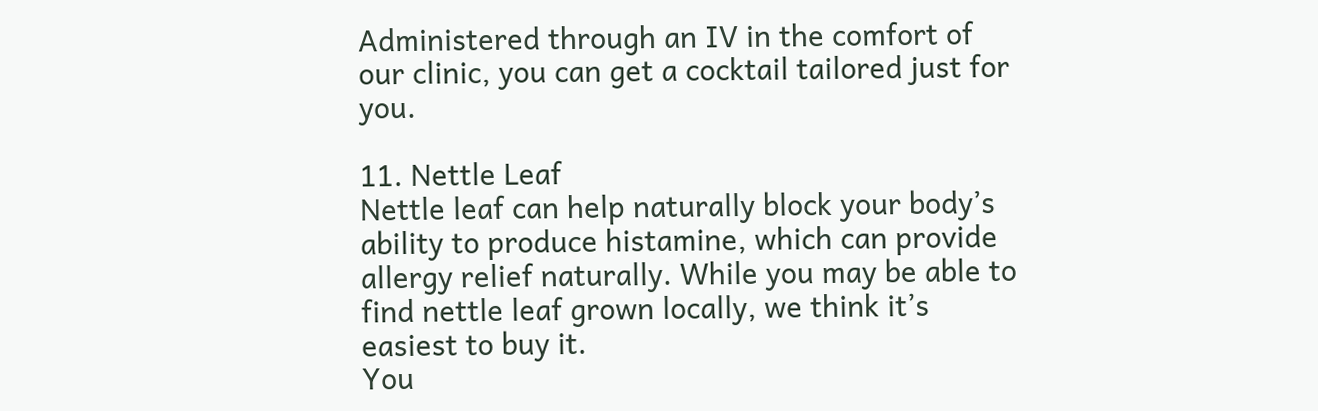Administered through an IV in the comfort of our clinic, you can get a cocktail tailored just for you.

11. Nettle Leaf
Nettle leaf can help naturally block your body’s ability to produce histamine, which can provide allergy relief naturally. While you may be able to find nettle leaf grown locally, we think it’s easiest to buy it.
You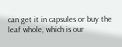can get it in capsules or buy the leaf whole, which is our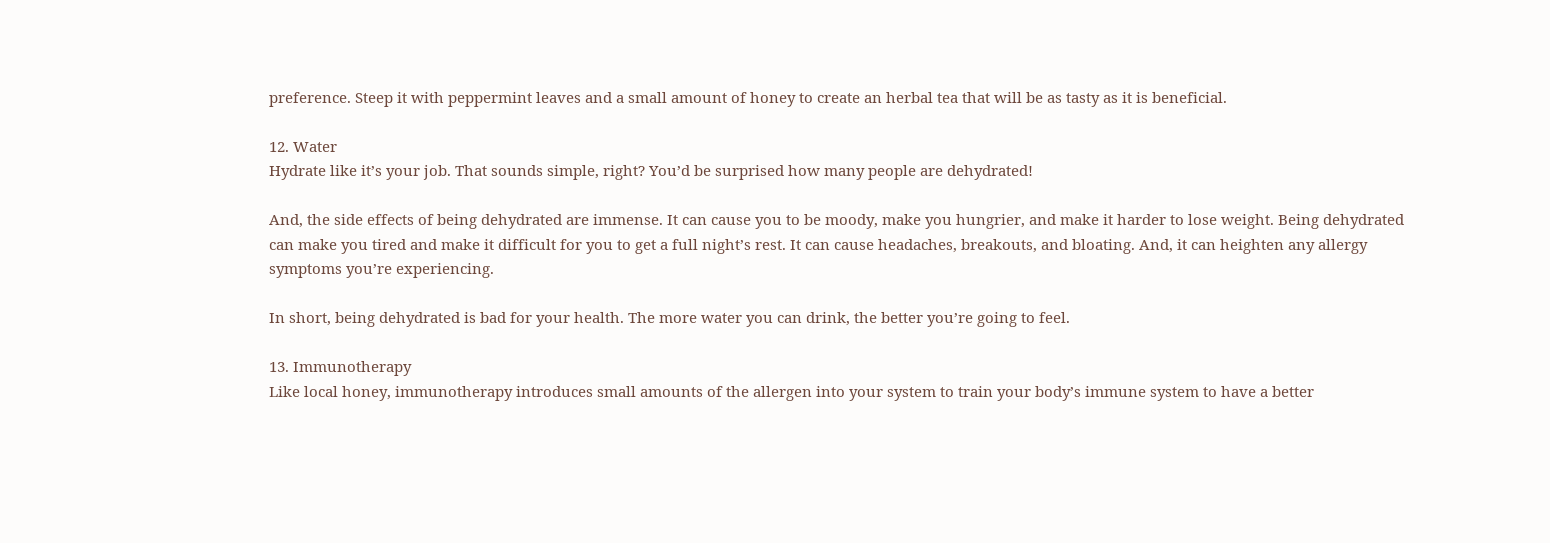preference. Steep it with peppermint leaves and a small amount of honey to create an herbal tea that will be as tasty as it is beneficial.

12. Water
Hydrate like it’s your job. That sounds simple, right? You’d be surprised how many people are dehydrated!

And, the side effects of being dehydrated are immense. It can cause you to be moody, make you hungrier, and make it harder to lose weight. Being dehydrated can make you tired and make it difficult for you to get a full night’s rest. It can cause headaches, breakouts, and bloating. And, it can heighten any allergy symptoms you’re experiencing.

In short, being dehydrated is bad for your health. The more water you can drink, the better you’re going to feel.

13. Immunotherapy
Like local honey, immunotherapy introduces small amounts of the allergen into your system to train your body’s immune system to have a better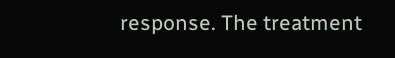response. The treatment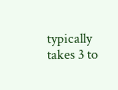typically takes 3 to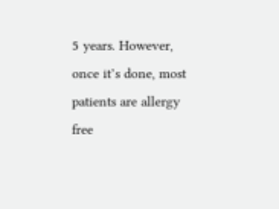5 years. However, once it’s done, most patients are allergy free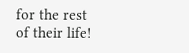for the rest of their life!